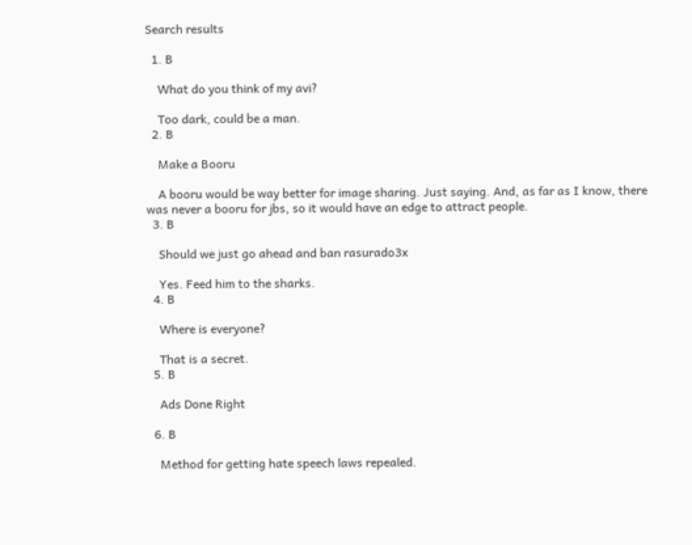Search results

  1. B

    What do you think of my avi?

    Too dark, could be a man.
  2. B

    Make a Booru

    A booru would be way better for image sharing. Just saying. And, as far as I know, there was never a booru for jbs, so it would have an edge to attract people.
  3. B

    Should we just go ahead and ban rasurado3x

    Yes. Feed him to the sharks.
  4. B

    Where is everyone?

    That is a secret.
  5. B

    Ads Done Right

  6. B

    Method for getting hate speech laws repealed.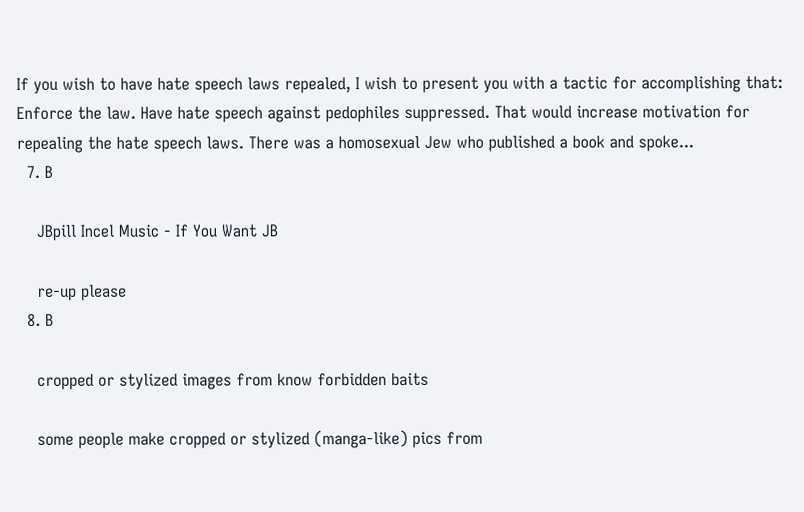If you wish to have hate speech laws repealed, I wish to present you with a tactic for accomplishing that: Enforce the law. Have hate speech against pedophiles suppressed. That would increase motivation for repealing the hate speech laws. There was a homosexual Jew who published a book and spoke...
  7. B

    JBpill Incel Music - If You Want JB

    re-up please
  8. B

    cropped or stylized images from know forbidden baits

    some people make cropped or stylized (manga-like) pics from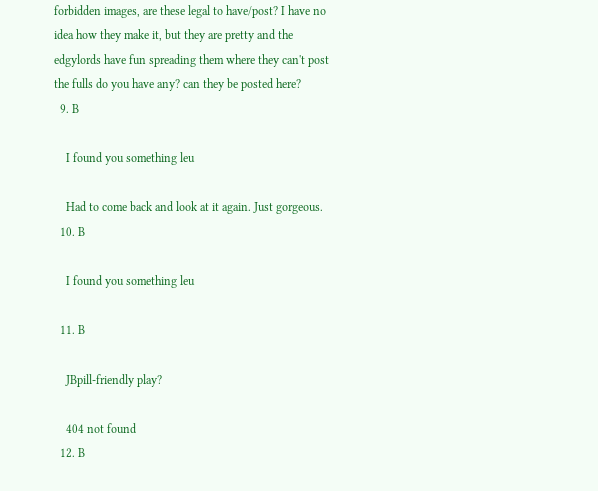forbidden images, are these legal to have/post? I have no idea how they make it, but they are pretty and the edgylords have fun spreading them where they can't post the fulls do you have any? can they be posted here?
  9. B

    I found you something leu

    Had to come back and look at it again. Just gorgeous.
  10. B

    I found you something leu

  11. B

    JBpill-friendly play?

    404 not found
  12. B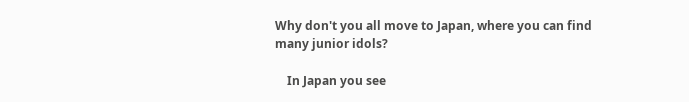Why don't you all move to Japan, where you can find many junior idols?

    In Japan you see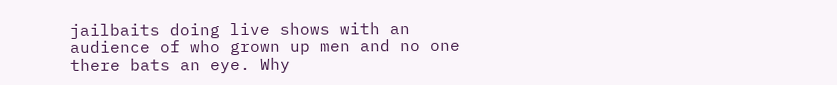jailbaits doing live shows with an audience of who grown up men and no one there bats an eye. Why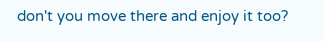don't you move there and enjoy it too?